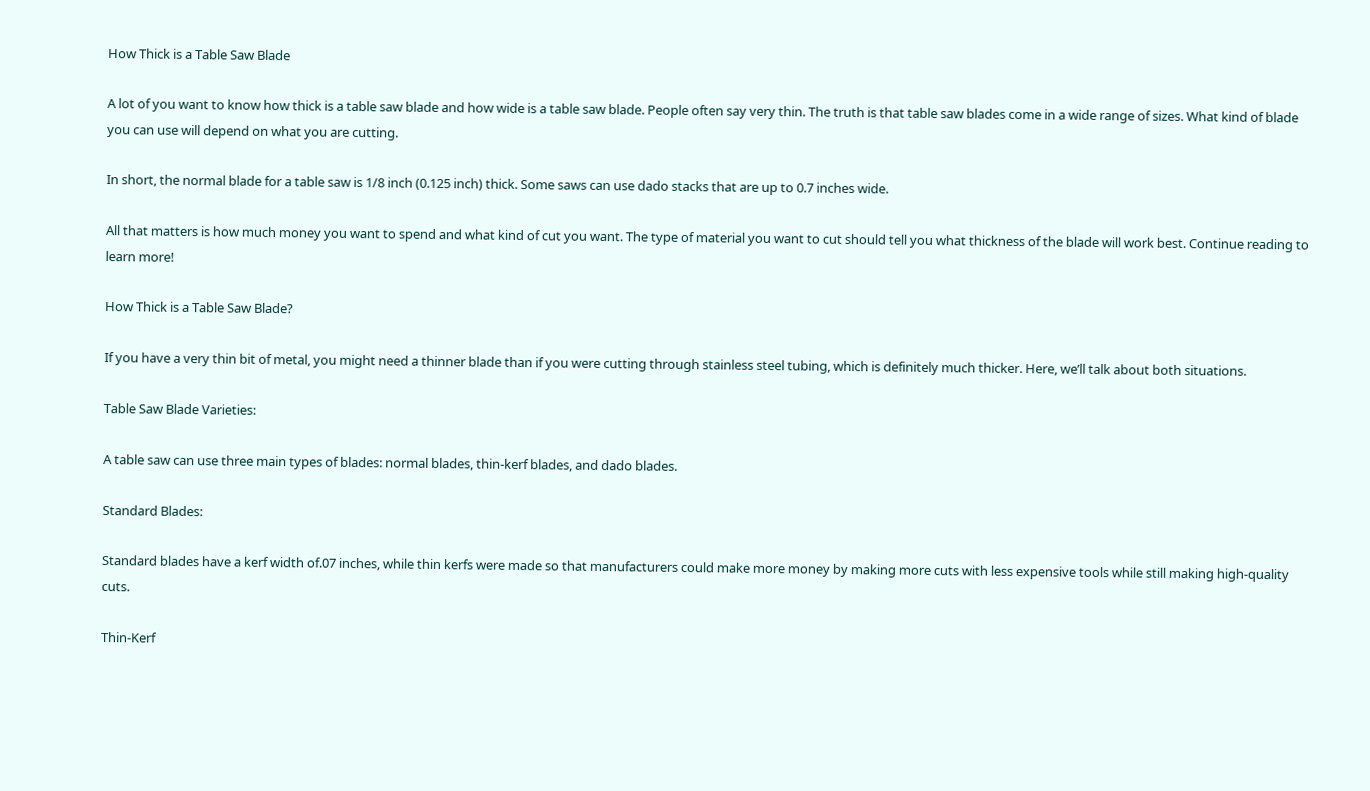How Thick is a Table Saw Blade

A lot of you want to know how thick is a table saw blade and how wide is a table saw blade. People often say very thin. The truth is that table saw blades come in a wide range of sizes. What kind of blade you can use will depend on what you are cutting.

In short, the normal blade for a table saw is 1/8 inch (0.125 inch) thick. Some saws can use dado stacks that are up to 0.7 inches wide.

All that matters is how much money you want to spend and what kind of cut you want. The type of material you want to cut should tell you what thickness of the blade will work best. Continue reading to learn more!

How Thick is a Table Saw Blade?

If you have a very thin bit of metal, you might need a thinner blade than if you were cutting through stainless steel tubing, which is definitely much thicker. Here, we’ll talk about both situations.

Table Saw Blade Varieties:

A table saw can use three main types of blades: normal blades, thin-kerf blades, and dado blades.

Standard Blades:

Standard blades have a kerf width of.07 inches, while thin kerfs were made so that manufacturers could make more money by making more cuts with less expensive tools while still making high-quality cuts.

Thin-Kerf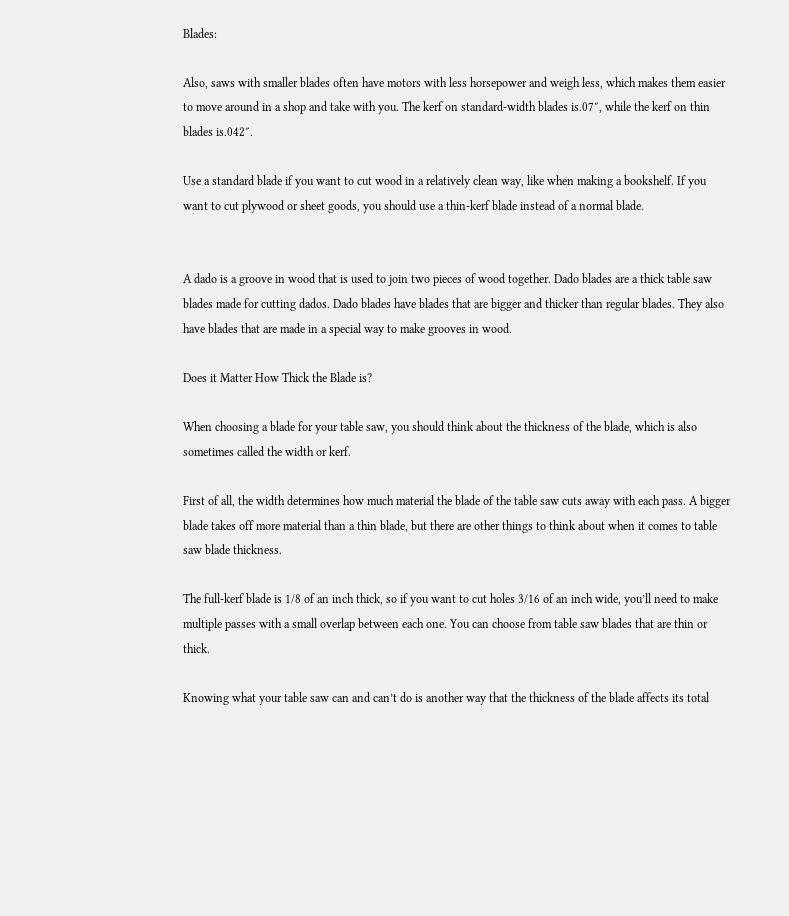Blades:

Also, saws with smaller blades often have motors with less horsepower and weigh less, which makes them easier to move around in a shop and take with you. The kerf on standard-width blades is.07″, while the kerf on thin blades is.042″.

Use a standard blade if you want to cut wood in a relatively clean way, like when making a bookshelf. If you want to cut plywood or sheet goods, you should use a thin-kerf blade instead of a normal blade.


A dado is a groove in wood that is used to join two pieces of wood together. Dado blades are a thick table saw blades made for cutting dados. Dado blades have blades that are bigger and thicker than regular blades. They also have blades that are made in a special way to make grooves in wood.

Does it Matter How Thick the Blade is?

When choosing a blade for your table saw, you should think about the thickness of the blade, which is also sometimes called the width or kerf.

First of all, the width determines how much material the blade of the table saw cuts away with each pass. A bigger blade takes off more material than a thin blade, but there are other things to think about when it comes to table saw blade thickness.

The full-kerf blade is 1/8 of an inch thick, so if you want to cut holes 3/16 of an inch wide, you’ll need to make multiple passes with a small overlap between each one. You can choose from table saw blades that are thin or thick.

Knowing what your table saw can and can’t do is another way that the thickness of the blade affects its total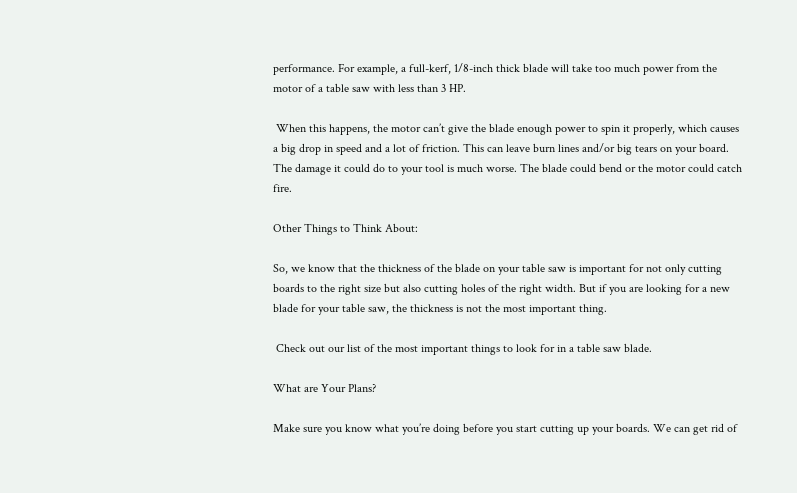performance. For example, a full-kerf, 1/8-inch thick blade will take too much power from the motor of a table saw with less than 3 HP.

 When this happens, the motor can’t give the blade enough power to spin it properly, which causes a big drop in speed and a lot of friction. This can leave burn lines and/or big tears on your board. The damage it could do to your tool is much worse. The blade could bend or the motor could catch fire.

Other Things to Think About:

So, we know that the thickness of the blade on your table saw is important for not only cutting boards to the right size but also cutting holes of the right width. But if you are looking for a new blade for your table saw, the thickness is not the most important thing.

 Check out our list of the most important things to look for in a table saw blade.

What are Your Plans?

Make sure you know what you’re doing before you start cutting up your boards. We can get rid of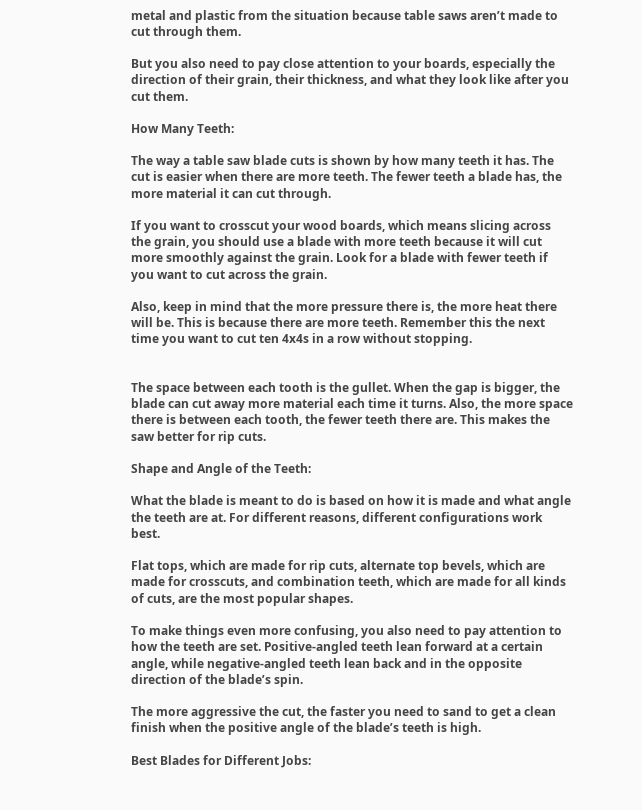metal and plastic from the situation because table saws aren’t made to cut through them.

But you also need to pay close attention to your boards, especially the direction of their grain, their thickness, and what they look like after you cut them.

How Many Teeth:

The way a table saw blade cuts is shown by how many teeth it has. The cut is easier when there are more teeth. The fewer teeth a blade has, the more material it can cut through.

If you want to crosscut your wood boards, which means slicing across the grain, you should use a blade with more teeth because it will cut more smoothly against the grain. Look for a blade with fewer teeth if you want to cut across the grain.

Also, keep in mind that the more pressure there is, the more heat there will be. This is because there are more teeth. Remember this the next time you want to cut ten 4x4s in a row without stopping.


The space between each tooth is the gullet. When the gap is bigger, the blade can cut away more material each time it turns. Also, the more space there is between each tooth, the fewer teeth there are. This makes the saw better for rip cuts.

Shape and Angle of the Teeth:

What the blade is meant to do is based on how it is made and what angle the teeth are at. For different reasons, different configurations work best.

Flat tops, which are made for rip cuts, alternate top bevels, which are made for crosscuts, and combination teeth, which are made for all kinds of cuts, are the most popular shapes.

To make things even more confusing, you also need to pay attention to how the teeth are set. Positive-angled teeth lean forward at a certain angle, while negative-angled teeth lean back and in the opposite direction of the blade’s spin.

The more aggressive the cut, the faster you need to sand to get a clean finish when the positive angle of the blade’s teeth is high.

Best Blades for Different Jobs: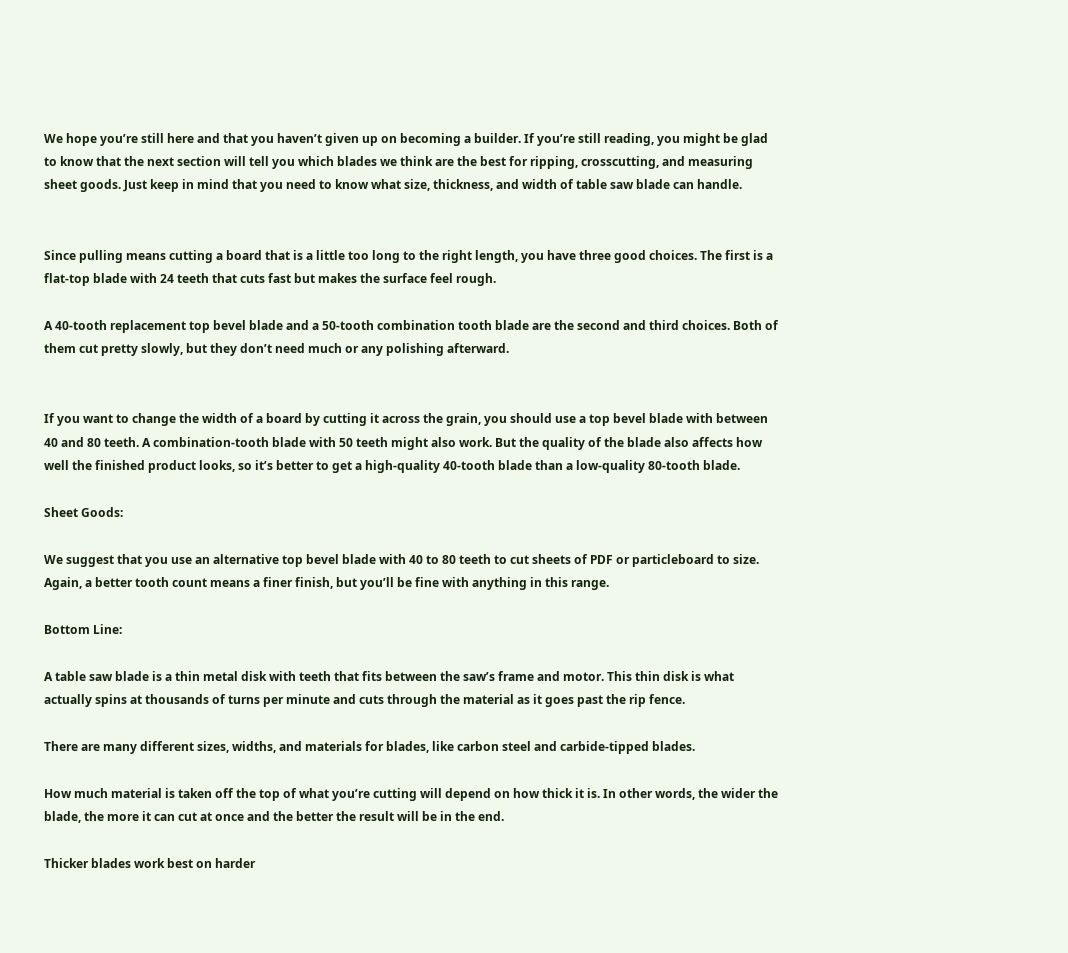We hope you’re still here and that you haven’t given up on becoming a builder. If you’re still reading, you might be glad to know that the next section will tell you which blades we think are the best for ripping, crosscutting, and measuring sheet goods. Just keep in mind that you need to know what size, thickness, and width of table saw blade can handle.


Since pulling means cutting a board that is a little too long to the right length, you have three good choices. The first is a flat-top blade with 24 teeth that cuts fast but makes the surface feel rough.

A 40-tooth replacement top bevel blade and a 50-tooth combination tooth blade are the second and third choices. Both of them cut pretty slowly, but they don’t need much or any polishing afterward.


If you want to change the width of a board by cutting it across the grain, you should use a top bevel blade with between 40 and 80 teeth. A combination-tooth blade with 50 teeth might also work. But the quality of the blade also affects how well the finished product looks, so it’s better to get a high-quality 40-tooth blade than a low-quality 80-tooth blade.

Sheet Goods:

We suggest that you use an alternative top bevel blade with 40 to 80 teeth to cut sheets of PDF or particleboard to size. Again, a better tooth count means a finer finish, but you’ll be fine with anything in this range.

Bottom Line:

A table saw blade is a thin metal disk with teeth that fits between the saw’s frame and motor. This thin disk is what actually spins at thousands of turns per minute and cuts through the material as it goes past the rip fence.

There are many different sizes, widths, and materials for blades, like carbon steel and carbide-tipped blades.

How much material is taken off the top of what you’re cutting will depend on how thick it is. In other words, the wider the blade, the more it can cut at once and the better the result will be in the end.

Thicker blades work best on harder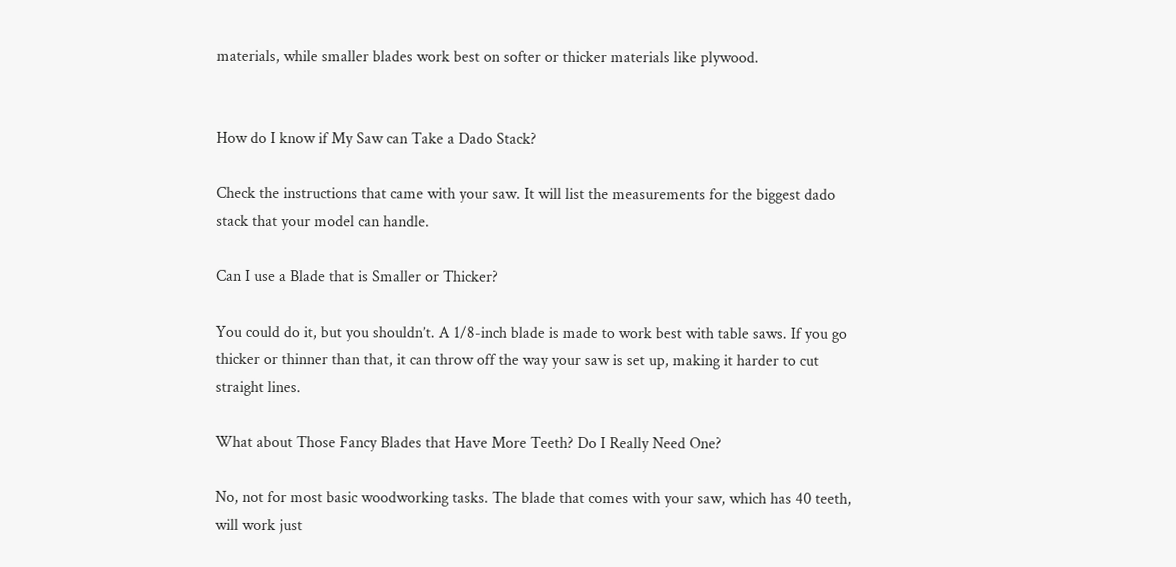materials, while smaller blades work best on softer or thicker materials like plywood.


How do I know if My Saw can Take a Dado Stack?

Check the instructions that came with your saw. It will list the measurements for the biggest dado stack that your model can handle.

Can I use a Blade that is Smaller or Thicker?

You could do it, but you shouldn’t. A 1/8-inch blade is made to work best with table saws. If you go thicker or thinner than that, it can throw off the way your saw is set up, making it harder to cut straight lines.

What about Those Fancy Blades that Have More Teeth? Do I Really Need One?

No, not for most basic woodworking tasks. The blade that comes with your saw, which has 40 teeth, will work just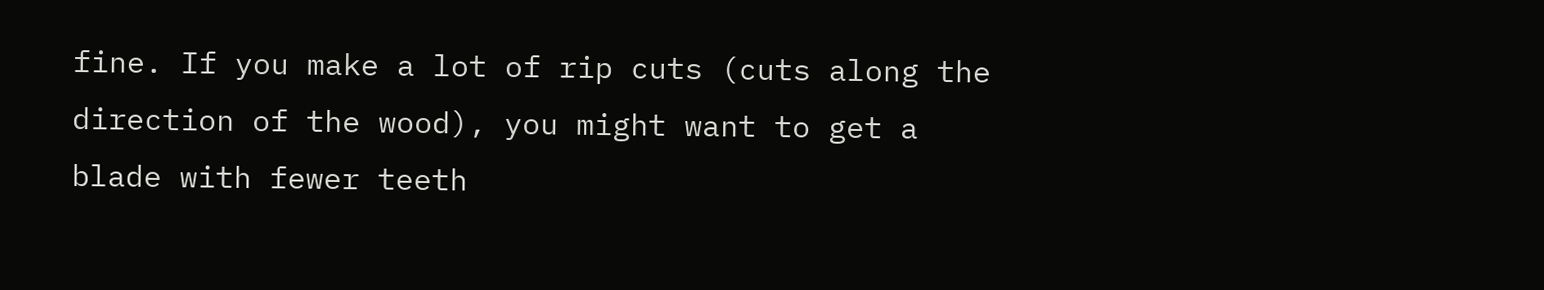fine. If you make a lot of rip cuts (cuts along the direction of the wood), you might want to get a blade with fewer teeth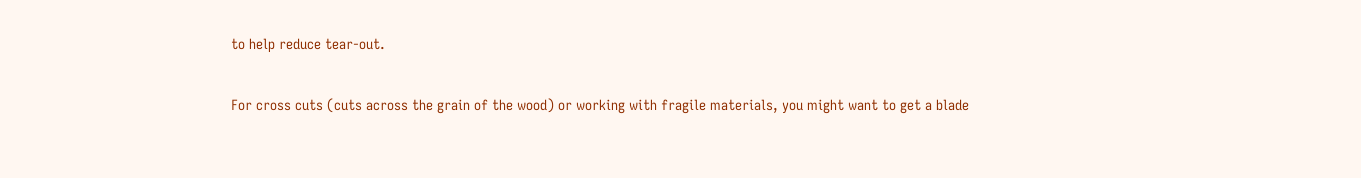to help reduce tear-out.

For cross cuts (cuts across the grain of the wood) or working with fragile materials, you might want to get a blade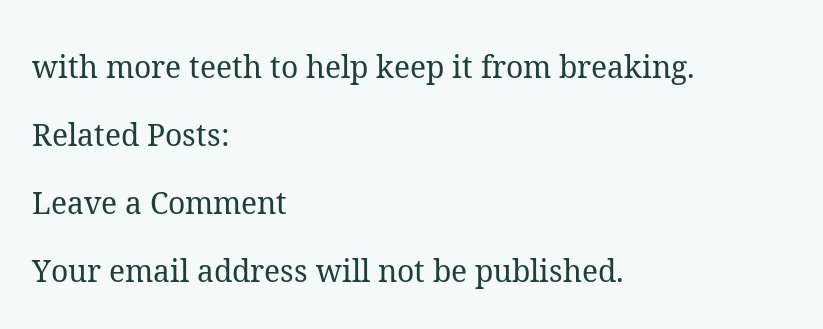with more teeth to help keep it from breaking.

Related Posts:

Leave a Comment

Your email address will not be published.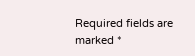Required fields are marked *